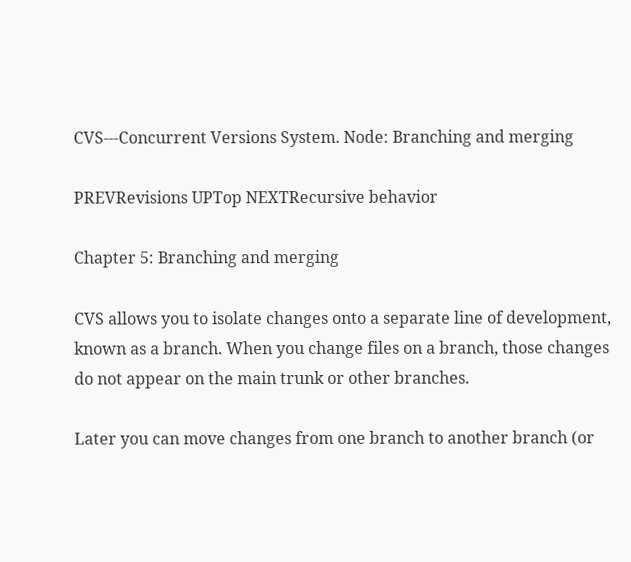CVS---Concurrent Versions System. Node: Branching and merging

PREVRevisions UPTop NEXTRecursive behavior

Chapter 5: Branching and merging

CVS allows you to isolate changes onto a separate line of development, known as a branch. When you change files on a branch, those changes do not appear on the main trunk or other branches.

Later you can move changes from one branch to another branch (or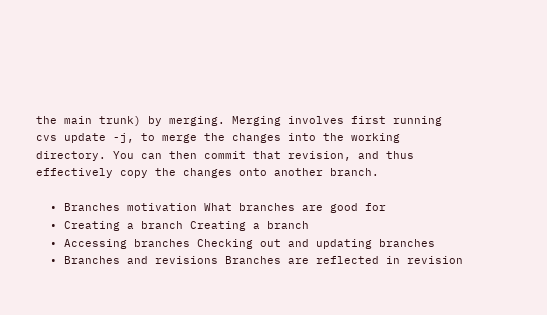the main trunk) by merging. Merging involves first running cvs update -j, to merge the changes into the working directory. You can then commit that revision, and thus effectively copy the changes onto another branch.

  • Branches motivation What branches are good for
  • Creating a branch Creating a branch
  • Accessing branches Checking out and updating branches
  • Branches and revisions Branches are reflected in revision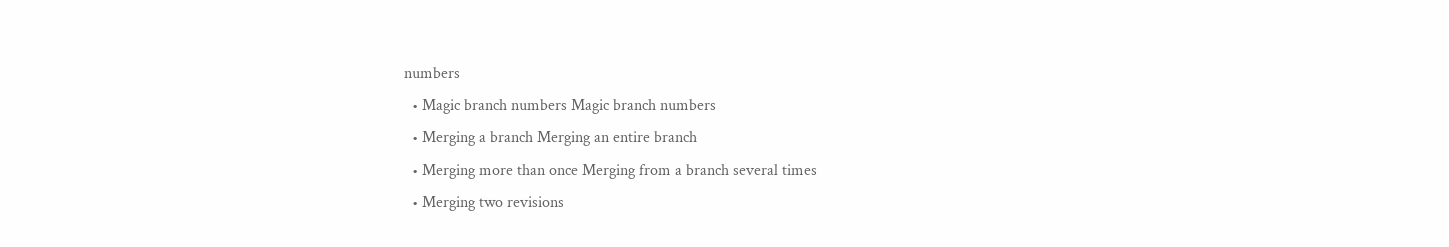numbers
  • Magic branch numbers Magic branch numbers
  • Merging a branch Merging an entire branch
  • Merging more than once Merging from a branch several times
  • Merging two revisions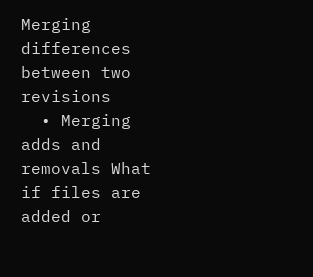Merging differences between two revisions
  • Merging adds and removals What if files are added or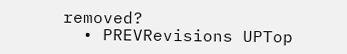removed?
  • PREVRevisions UPTop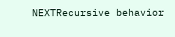NEXTRecursive behavior